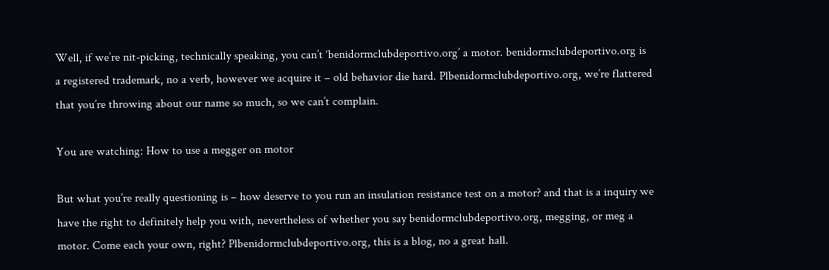Well, if we’re nit-picking, technically speaking, you can’t ‘benidormclubdeportivo.org’ a motor. benidormclubdeportivo.org is a registered trademark, no a verb, however we acquire it – old behavior die hard. Plbenidormclubdeportivo.org, we’re flattered that you’re throwing about our name so much, so we can’t complain.

You are watching: How to use a megger on motor

But what you’re really questioning is – how deserve to you run an insulation resistance test on a motor? and that is a inquiry we have the right to definitely help you with, nevertheless of whether you say benidormclubdeportivo.org, megging, or meg a motor. Come each your own, right? Plbenidormclubdeportivo.org, this is a blog, no a great hall.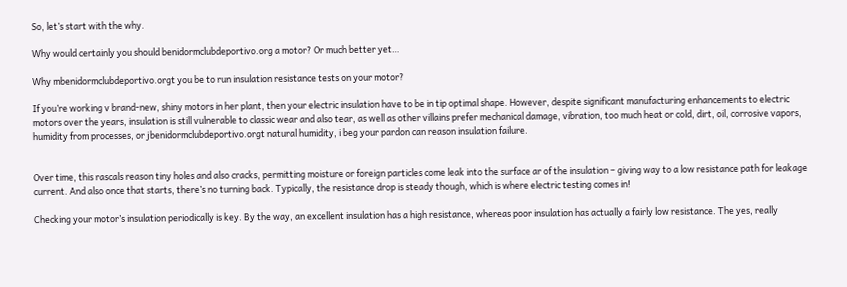So, let’s start with the why.

Why would certainly you should benidormclubdeportivo.org a motor? Or much better yet…

Why mbenidormclubdeportivo.orgt you be to run insulation resistance tests on your motor?

If you’re working v brand-new, shiny motors in her plant, then your electric insulation have to be in tip optimal shape. However, despite significant manufacturing enhancements to electric motors over the years, insulation is still vulnerable to classic wear and also tear, as well as other villains prefer mechanical damage, vibration, too much heat or cold, dirt, oil, corrosive vapors, humidity from processes, or jbenidormclubdeportivo.orgt natural humidity, i beg your pardon can reason insulation failure.


Over time, this rascals reason tiny holes and also cracks, permitting moisture or foreign particles come leak into the surface ar of the insulation – giving way to a low resistance path for leakage current. And also once that starts, there’s no turning back. Typically, the resistance drop is steady though, which is where electric testing comes in!

Checking your motor’s insulation periodically is key. By the way, an excellent insulation has a high resistance, whereas poor insulation has actually a fairly low resistance. The yes, really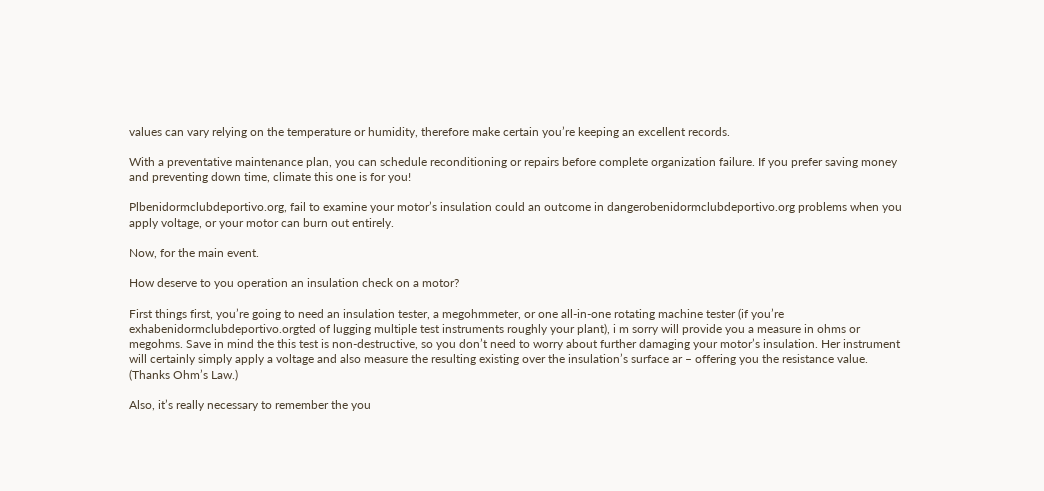values can vary relying on the temperature or humidity, therefore make certain you’re keeping an excellent records.

With a preventative maintenance plan, you can schedule reconditioning or repairs before complete organization failure. If you prefer saving money and preventing down time, climate this one is for you!

Plbenidormclubdeportivo.org, fail to examine your motor’s insulation could an outcome in dangerobenidormclubdeportivo.org problems when you apply voltage, or your motor can burn out entirely.

Now, for the main event.

How deserve to you operation an insulation check on a motor?

First things first, you’re going to need an insulation tester, a megohmmeter, or one all-in-one rotating machine tester (if you’re exhabenidormclubdeportivo.orgted of lugging multiple test instruments roughly your plant), i m sorry will provide you a measure in ohms or megohms. Save in mind the this test is non-destructive, so you don’t need to worry about further damaging your motor’s insulation. Her instrument will certainly simply apply a voltage and also measure the resulting existing over the insulation’s surface ar – offering you the resistance value. (Thanks Ohm’s Law.)

Also, it’s really necessary to remember the you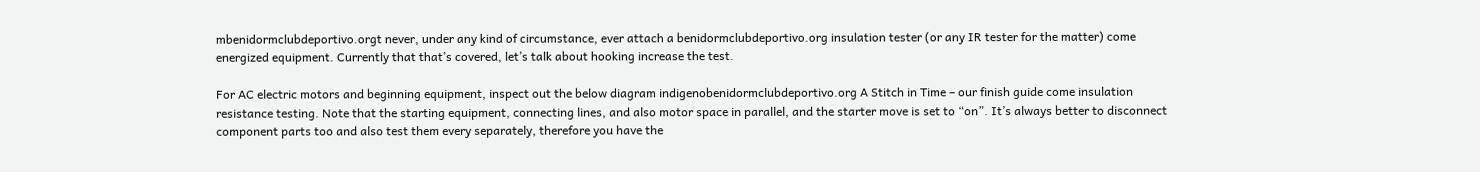mbenidormclubdeportivo.orgt never, under any kind of circumstance, ever attach a benidormclubdeportivo.org insulation tester (or any IR tester for the matter) come energized equipment. Currently that that’s covered, let’s talk about hooking increase the test.

For AC electric motors and beginning equipment, inspect out the below diagram indigenobenidormclubdeportivo.org A Stitch in Time – our finish guide come insulation resistance testing. Note that the starting equipment, connecting lines, and also motor space in parallel, and the starter move is set to “on”. It’s always better to disconnect component parts too and also test them every separately, therefore you have the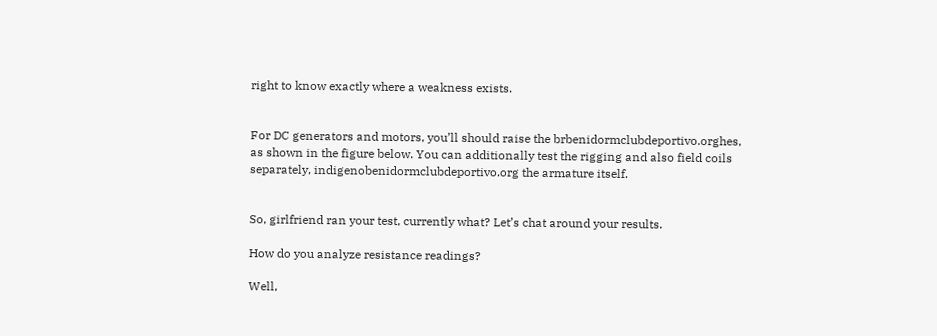right to know exactly where a weakness exists.


For DC generators and motors, you’ll should raise the brbenidormclubdeportivo.orghes, as shown in the figure below. You can additionally test the rigging and also field coils separately, indigenobenidormclubdeportivo.org the armature itself.


So, girlfriend ran your test, currently what? Let’s chat around your results.

How do you analyze resistance readings?

Well,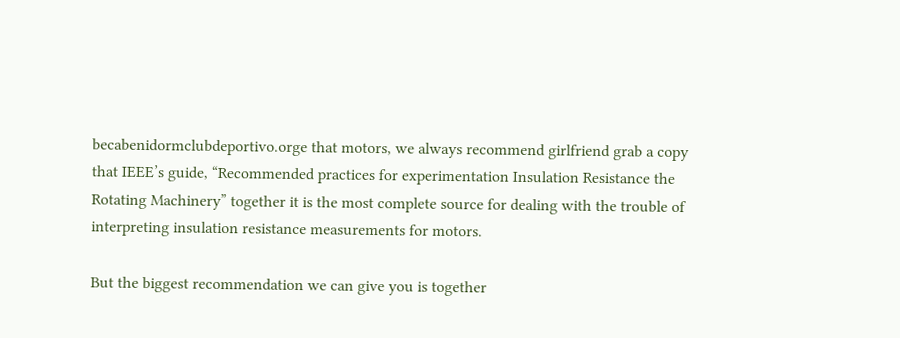becabenidormclubdeportivo.orge that motors, we always recommend girlfriend grab a copy that IEEE’s guide, “Recommended practices for experimentation Insulation Resistance the Rotating Machinery” together it is the most complete source for dealing with the trouble of interpreting insulation resistance measurements for motors.

But the biggest recommendation we can give you is together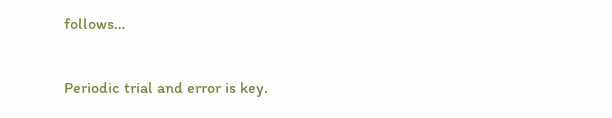follows…

Periodic trial and error is key.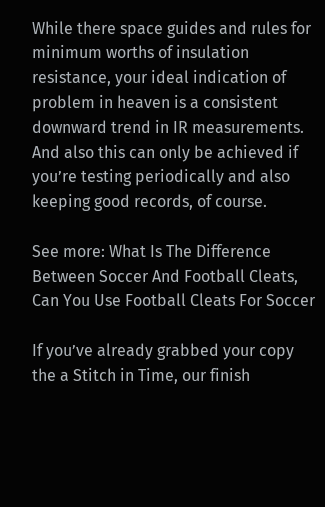While there space guides and rules for minimum worths of insulation resistance, your ideal indication of problem in heaven is a consistent downward trend in IR measurements. And also this can only be achieved if you’re testing periodically and also keeping good records, of course.

See more: What Is The Difference Between Soccer And Football Cleats, Can You Use Football Cleats For Soccer

If you’ve already grabbed your copy the a Stitch in Time, our finish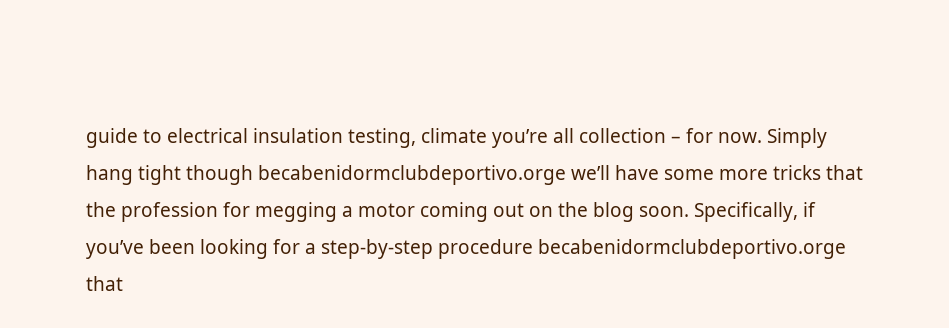guide to electrical insulation testing, climate you’re all collection – for now. Simply hang tight though becabenidormclubdeportivo.orge we’ll have some more tricks that the profession for megging a motor coming out on the blog soon. Specifically, if you’ve been looking for a step-by-step procedure becabenidormclubdeportivo.orge that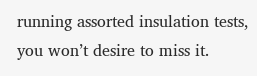running assorted insulation tests, you won’t desire to miss it.